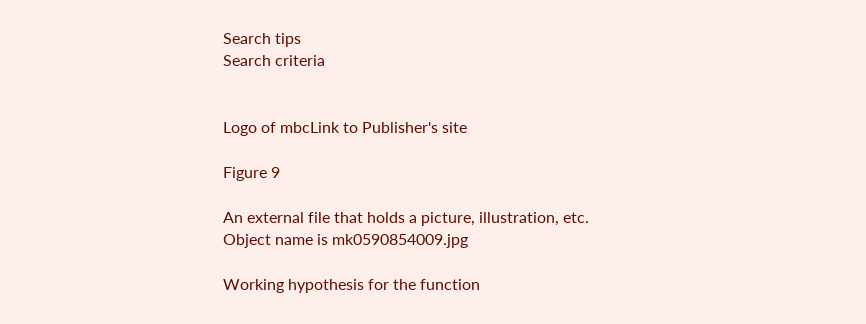Search tips
Search criteria


Logo of mbcLink to Publisher's site

Figure 9

An external file that holds a picture, illustration, etc.
Object name is mk0590854009.jpg

Working hypothesis for the function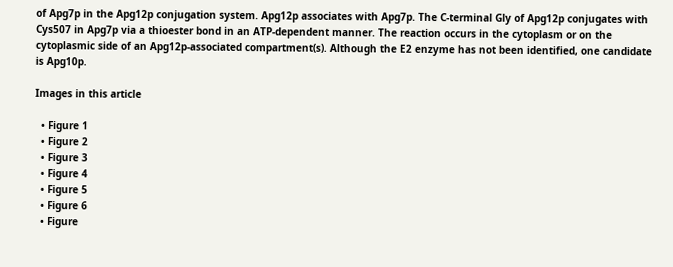of Apg7p in the Apg12p conjugation system. Apg12p associates with Apg7p. The C-terminal Gly of Apg12p conjugates with Cys507 in Apg7p via a thioester bond in an ATP-dependent manner. The reaction occurs in the cytoplasm or on the cytoplasmic side of an Apg12p-associated compartment(s). Although the E2 enzyme has not been identified, one candidate is Apg10p.

Images in this article

  • Figure 1
  • Figure 2
  • Figure 3
  • Figure 4
  • Figure 5
  • Figure 6
  • Figure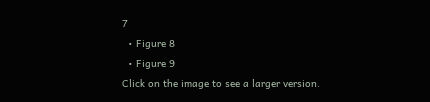7
  • Figure 8
  • Figure 9
Click on the image to see a larger version.